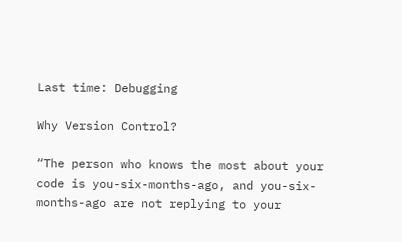Last time: Debugging

Why Version Control?

“The person who knows the most about your code is you-six-months-ago, and you-six-months-ago are not replying to your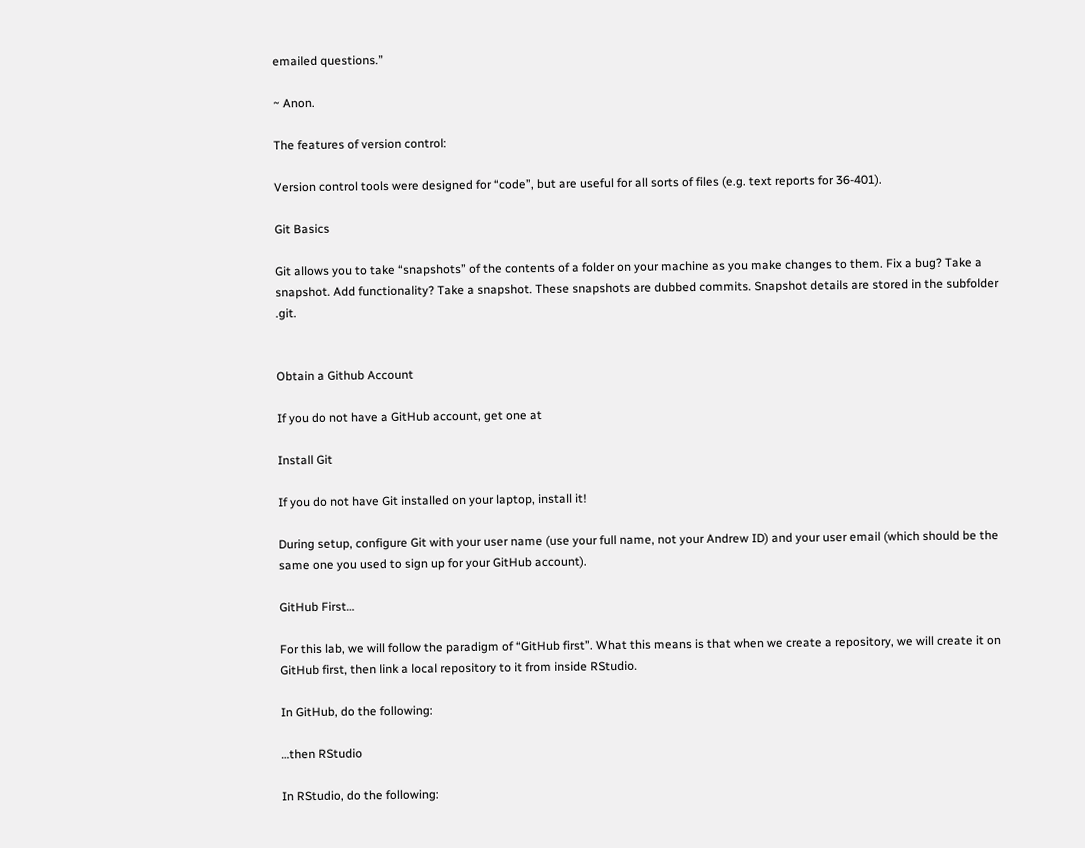emailed questions.”

~ Anon.

The features of version control:

Version control tools were designed for “code”, but are useful for all sorts of files (e.g. text reports for 36-401).

Git Basics

Git allows you to take “snapshots” of the contents of a folder on your machine as you make changes to them. Fix a bug? Take a snapshot. Add functionality? Take a snapshot. These snapshots are dubbed commits. Snapshot details are stored in the subfolder .git.


Obtain a Github Account

If you do not have a GitHub account, get one at

Install Git

If you do not have Git installed on your laptop, install it!

During setup, configure Git with your user name (use your full name, not your Andrew ID) and your user email (which should be the same one you used to sign up for your GitHub account).

GitHub First…

For this lab, we will follow the paradigm of “GitHub first”. What this means is that when we create a repository, we will create it on GitHub first, then link a local repository to it from inside RStudio.

In GitHub, do the following:

…then RStudio

In RStudio, do the following: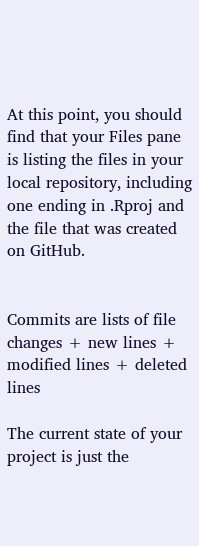At this point, you should find that your Files pane is listing the files in your local repository, including one ending in .Rproj and the file that was created on GitHub.


Commits are lists of file changes + new lines + modified lines + deleted lines

The current state of your project is just the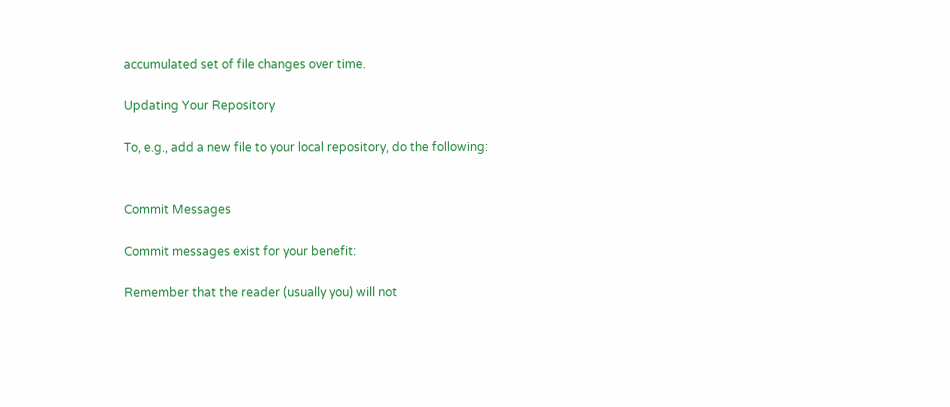accumulated set of file changes over time.

Updating Your Repository

To, e.g., add a new file to your local repository, do the following:


Commit Messages

Commit messages exist for your benefit:

Remember that the reader (usually you) will not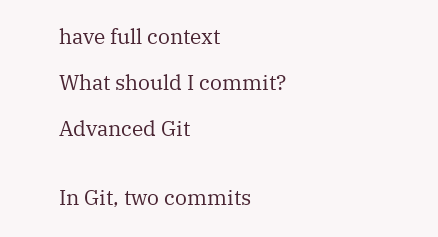have full context

What should I commit?

Advanced Git


In Git, two commits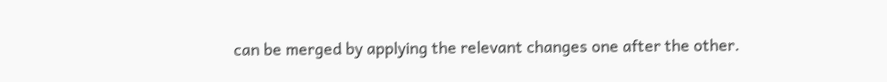can be merged by applying the relevant changes one after the other.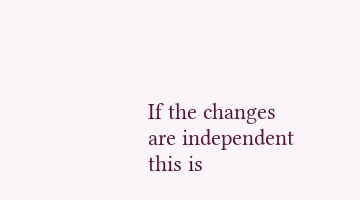If the changes are independent this is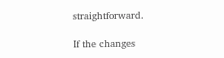straightforward.

If the changes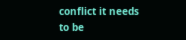conflict it needs to be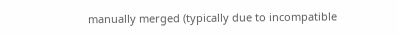manually merged (typically due to incompatible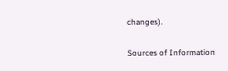changes).

Sources of Information